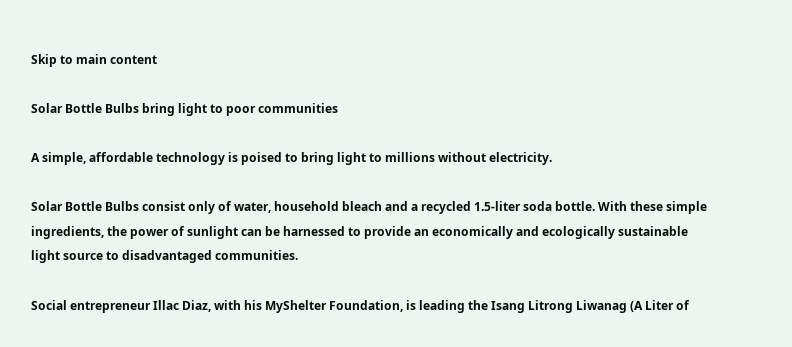Skip to main content

Solar Bottle Bulbs bring light to poor communities

A simple, affordable technology is poised to bring light to millions without electricity.

Solar Bottle Bulbs consist only of water, household bleach and a recycled 1.5-liter soda bottle. With these simple ingredients, the power of sunlight can be harnessed to provide an economically and ecologically sustainable light source to disadvantaged communities.

Social entrepreneur Illac Diaz, with his MyShelter Foundation, is leading the Isang Litrong Liwanag (A Liter of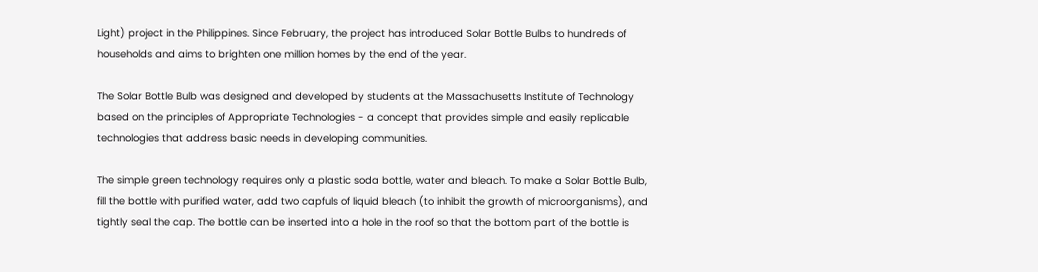Light) project in the Philippines. Since February, the project has introduced Solar Bottle Bulbs to hundreds of households and aims to brighten one million homes by the end of the year.

The Solar Bottle Bulb was designed and developed by students at the Massachusetts Institute of Technology based on the principles of Appropriate Technologies - a concept that provides simple and easily replicable technologies that address basic needs in developing communities.

The simple green technology requires only a plastic soda bottle, water and bleach. To make a Solar Bottle Bulb, fill the bottle with purified water, add two capfuls of liquid bleach (to inhibit the growth of microorganisms), and tightly seal the cap. The bottle can be inserted into a hole in the roof so that the bottom part of the bottle is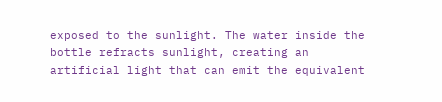exposed to the sunlight. The water inside the bottle refracts sunlight, creating an artificial light that can emit the equivalent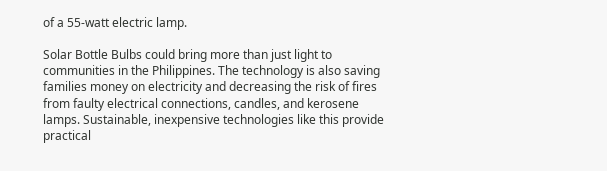of a 55-watt electric lamp.

Solar Bottle Bulbs could bring more than just light to communities in the Philippines. The technology is also saving families money on electricity and decreasing the risk of fires from faulty electrical connections, candles, and kerosene lamps. Sustainable, inexpensive technologies like this provide practical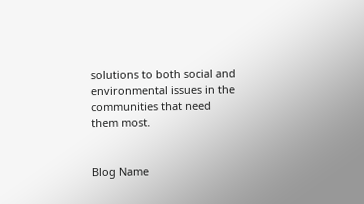solutions to both social and environmental issues in the communities that need them most.


Blog Name